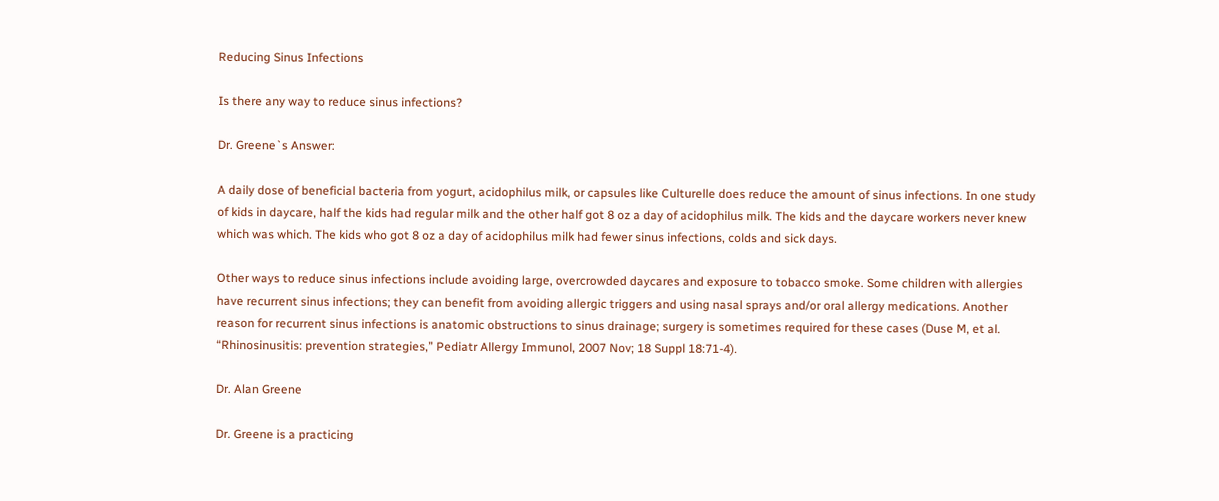Reducing Sinus Infections

Is there any way to reduce sinus infections?

Dr. Greene`s Answer:

A daily dose of beneficial bacteria from yogurt, acidophilus milk, or capsules like Culturelle does reduce the amount of sinus infections. In one study of kids in daycare, half the kids had regular milk and the other half got 8 oz a day of acidophilus milk. The kids and the daycare workers never knew which was which. The kids who got 8 oz a day of acidophilus milk had fewer sinus infections, colds and sick days.

Other ways to reduce sinus infections include avoiding large, overcrowded daycares and exposure to tobacco smoke. Some children with allergies have recurrent sinus infections; they can benefit from avoiding allergic triggers and using nasal sprays and/or oral allergy medications. Another reason for recurrent sinus infections is anatomic obstructions to sinus drainage; surgery is sometimes required for these cases (Duse M, et al. “Rhinosinusitis: prevention strategies,” Pediatr Allergy Immunol, 2007 Nov; 18 Suppl 18:71-4).

Dr. Alan Greene

Dr. Greene is a practicing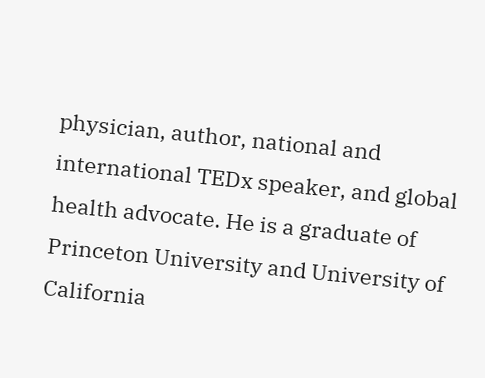physician, author, national and international TEDx speaker, and global health advocate. He is a graduate of Princeton University and University of California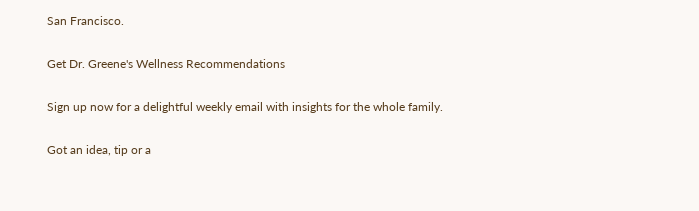San Francisco.

Get Dr. Greene's Wellness Recommendations

Sign up now for a delightful weekly email with insights for the whole family.

Got an idea, tip or a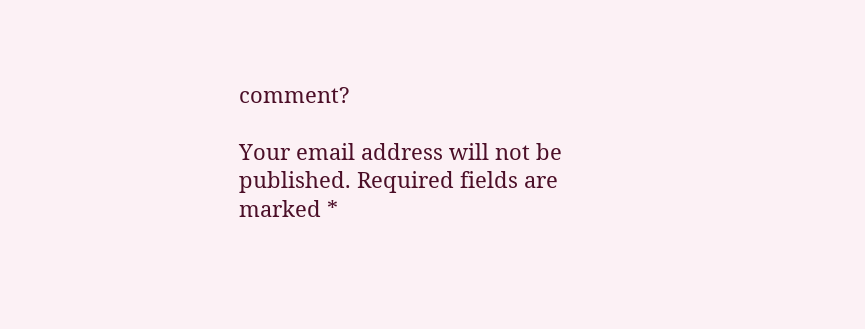comment?

Your email address will not be published. Required fields are marked *